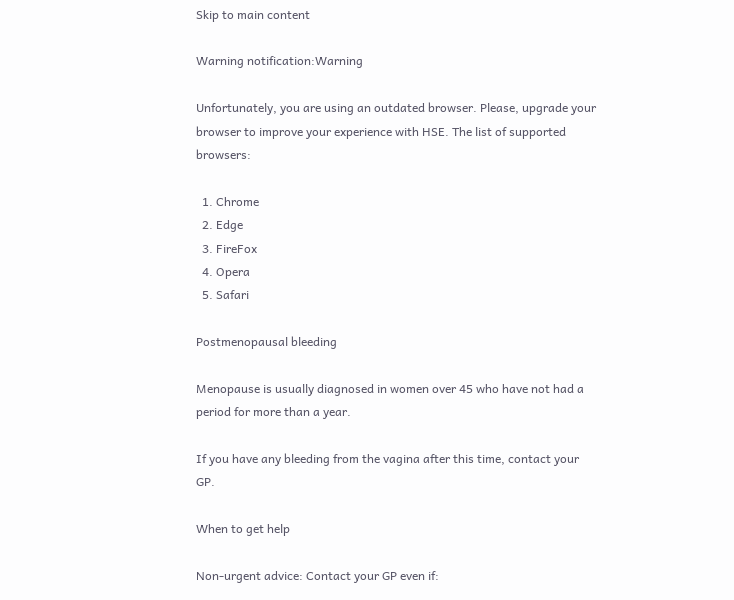Skip to main content

Warning notification:Warning

Unfortunately, you are using an outdated browser. Please, upgrade your browser to improve your experience with HSE. The list of supported browsers:

  1. Chrome
  2. Edge
  3. FireFox
  4. Opera
  5. Safari

Postmenopausal bleeding

Menopause is usually diagnosed in women over 45 who have not had a period for more than a year.

If you have any bleeding from the vagina after this time, contact your GP.

When to get help

Non-urgent advice: Contact your GP even if: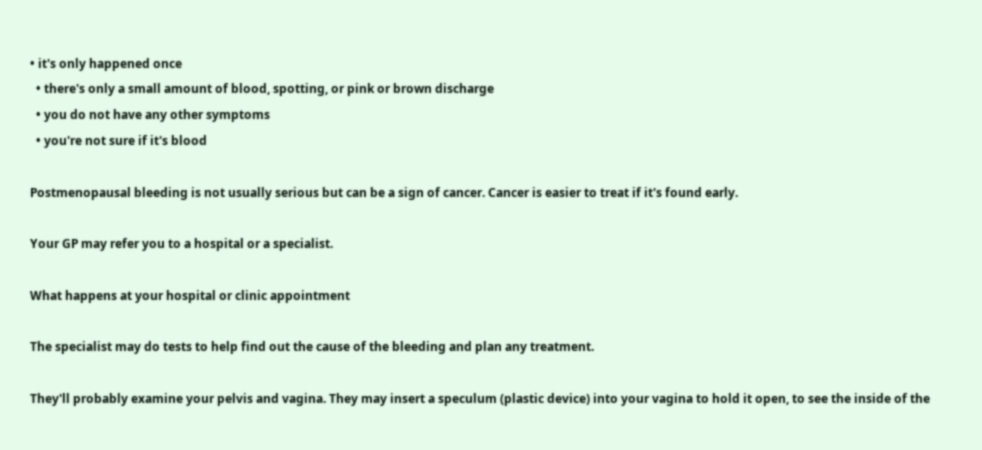• it's only happened once
  • there's only a small amount of blood, spotting, or pink or brown discharge
  • you do not have any other symptoms
  • you're not sure if it's blood

Postmenopausal bleeding is not usually serious but can be a sign of cancer. Cancer is easier to treat if it's found early.

Your GP may refer you to a hospital or a specialist.

What happens at your hospital or clinic appointment

The specialist may do tests to help find out the cause of the bleeding and plan any treatment.

They'll probably examine your pelvis and vagina. They may insert a speculum (plastic device) into your vagina to hold it open, to see the inside of the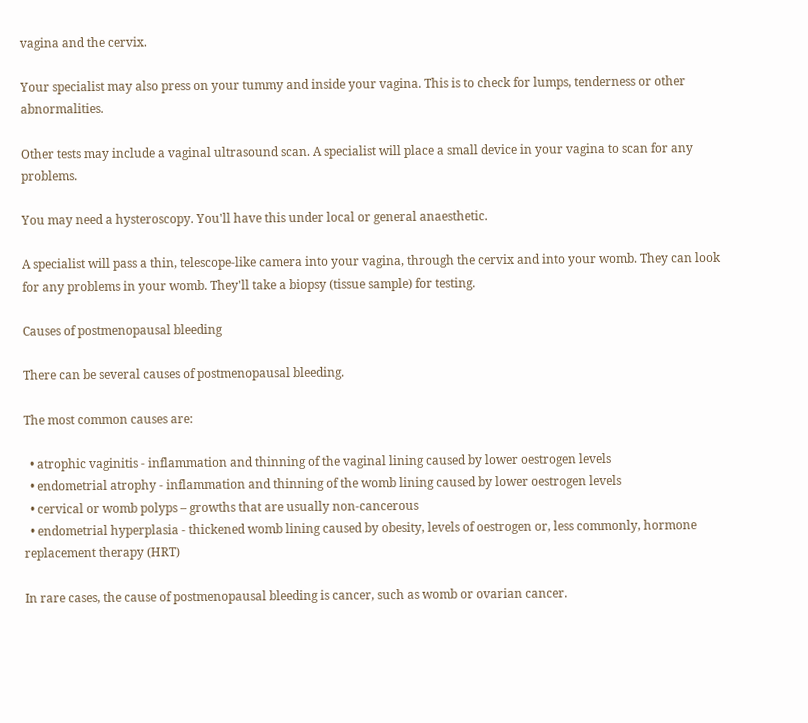vagina and the cervix.

Your specialist may also press on your tummy and inside your vagina. This is to check for lumps, tenderness or other abnormalities.

Other tests may include a vaginal ultrasound scan. A specialist will place a small device in your vagina to scan for any problems.

You may need a hysteroscopy. You'll have this under local or general anaesthetic.

A specialist will pass a thin, telescope-like camera into your vagina, through the cervix and into your womb. They can look for any problems in your womb. They'll take a biopsy (tissue sample) for testing.

Causes of postmenopausal bleeding

There can be several causes of postmenopausal bleeding.

The most common causes are:

  • atrophic vaginitis - inflammation and thinning of the vaginal lining caused by lower oestrogen levels
  • endometrial atrophy - inflammation and thinning of the womb lining caused by lower oestrogen levels
  • cervical or womb polyps – growths that are usually non-cancerous
  • endometrial hyperplasia - thickened womb lining caused by obesity, levels of oestrogen or, less commonly, hormone replacement therapy (HRT)

In rare cases, the cause of postmenopausal bleeding is cancer, such as womb or ovarian cancer.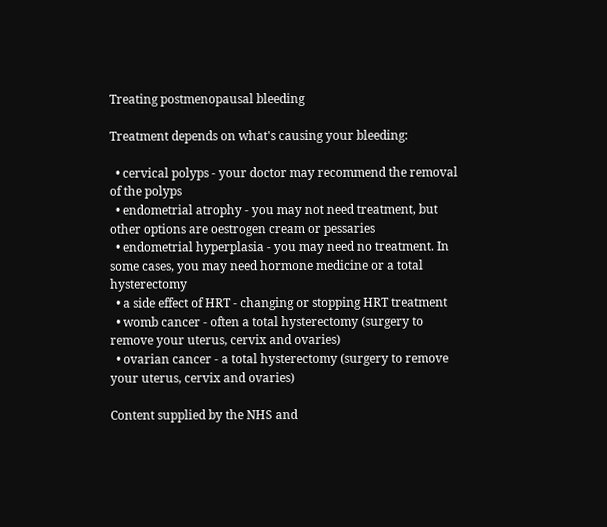Treating postmenopausal bleeding

Treatment depends on what's causing your bleeding:

  • cervical polyps - your doctor may recommend the removal of the polyps
  • endometrial atrophy - you may not need treatment, but other options are oestrogen cream or pessaries
  • endometrial hyperplasia - you may need no treatment. In some cases, you may need hormone medicine or a total hysterectomy
  • a side effect of HRT - changing or stopping HRT treatment
  • womb cancer - often a total hysterectomy (surgery to remove your uterus, cervix and ovaries)
  • ovarian cancer - a total hysterectomy (surgery to remove your uterus, cervix and ovaries)

Content supplied by the NHS and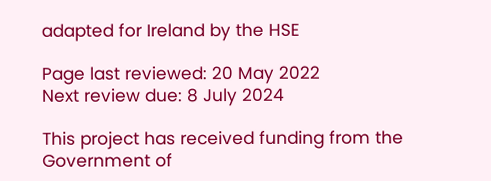adapted for Ireland by the HSE

Page last reviewed: 20 May 2022
Next review due: 8 July 2024

This project has received funding from the Government of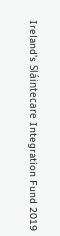Ireland’s Sláintecare Integration Fund 2019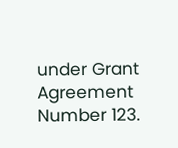under Grant Agreement Number 123.